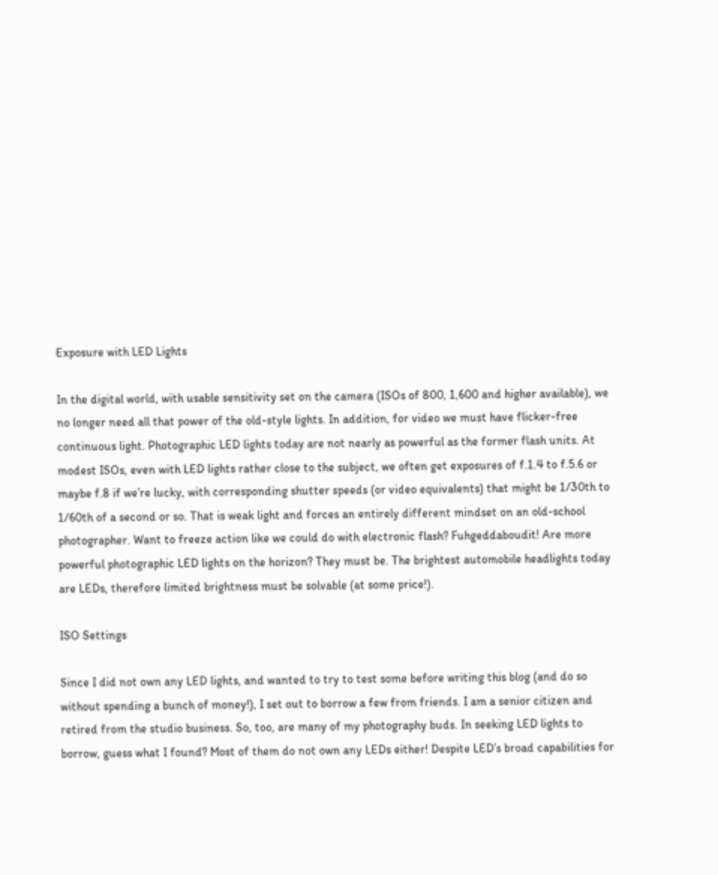Exposure with LED Lights

In the digital world, with usable sensitivity set on the camera (ISOs of 800, 1,600 and higher available), we no longer need all that power of the old-style lights. In addition, for video we must have flicker-free continuous light. Photographic LED lights today are not nearly as powerful as the former flash units. At modest ISOs, even with LED lights rather close to the subject, we often get exposures of f.1.4 to f.5.6 or maybe f.8 if we’re lucky, with corresponding shutter speeds (or video equivalents) that might be 1/30th to 1/60th of a second or so. That is weak light and forces an entirely different mindset on an old-school photographer. Want to freeze action like we could do with electronic flash? Fuhgeddaboudit! Are more powerful photographic LED lights on the horizon? They must be. The brightest automobile headlights today are LEDs, therefore limited brightness must be solvable (at some price!).

ISO Settings

Since I did not own any LED lights, and wanted to try to test some before writing this blog (and do so without spending a bunch of money!), I set out to borrow a few from friends. I am a senior citizen and retired from the studio business. So, too, are many of my photography buds. In seeking LED lights to borrow, guess what I found? Most of them do not own any LEDs either! Despite LED’s broad capabilities for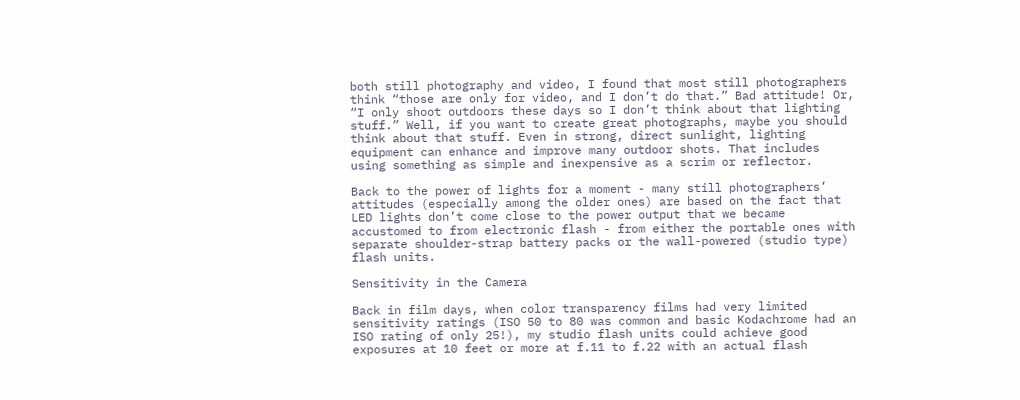both still photography and video, I found that most still photographers think “those are only for video, and I don’t do that.” Bad attitude! Or, “I only shoot outdoors these days so I don’t think about that lighting stuff.” Well, if you want to create great photographs, maybe you should think about that stuff. Even in strong, direct sunlight, lighting equipment can enhance and improve many outdoor shots. That includes using something as simple and inexpensive as a scrim or reflector.

Back to the power of lights for a moment - many still photographers’ attitudes (especially among the older ones) are based on the fact that LED lights don’t come close to the power output that we became accustomed to from electronic flash - from either the portable ones with separate shoulder-strap battery packs or the wall-powered (studio type) flash units.

Sensitivity in the Camera

Back in film days, when color transparency films had very limited sensitivity ratings (ISO 50 to 80 was common and basic Kodachrome had an ISO rating of only 25!), my studio flash units could achieve good exposures at 10 feet or more at f.11 to f.22 with an actual flash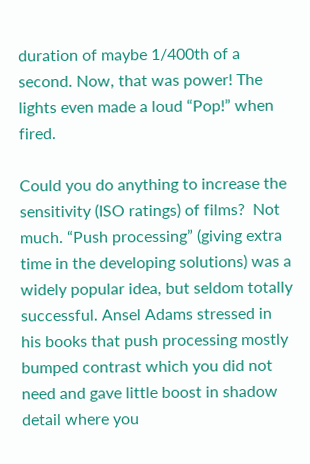duration of maybe 1/400th of a second. Now, that was power! The lights even made a loud “Pop!” when fired.

Could you do anything to increase the sensitivity (ISO ratings) of films?  Not much. “Push processing” (giving extra time in the developing solutions) was a widely popular idea, but seldom totally successful. Ansel Adams stressed in his books that push processing mostly bumped contrast which you did not need and gave little boost in shadow detail where you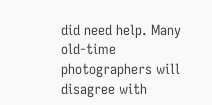did need help. Many old-time photographers will disagree with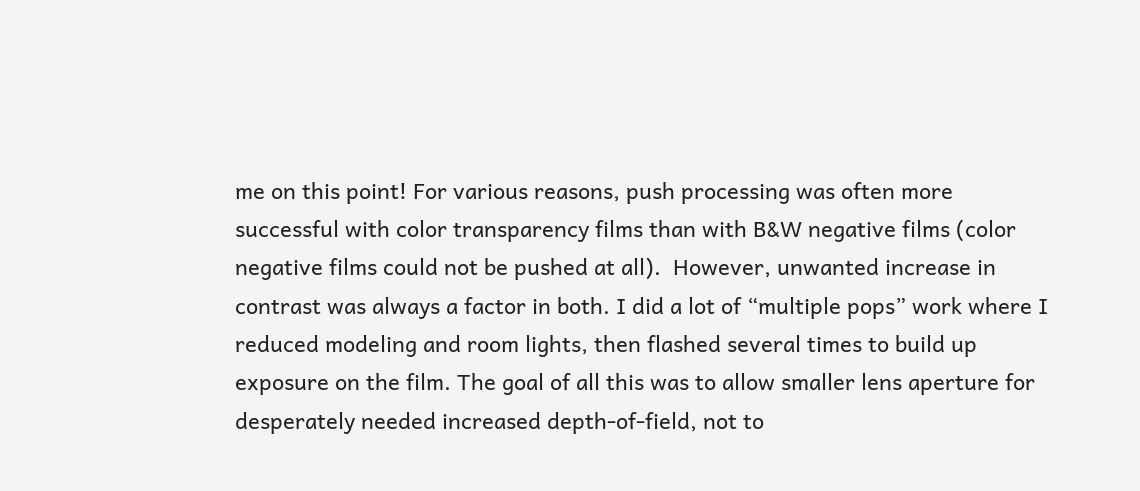me on this point! For various reasons, push processing was often more successful with color transparency films than with B&W negative films (color negative films could not be pushed at all).  However, unwanted increase in contrast was always a factor in both. I did a lot of “multiple pops” work where I reduced modeling and room lights, then flashed several times to build up exposure on the film. The goal of all this was to allow smaller lens aperture for desperately needed increased depth-of-field, not to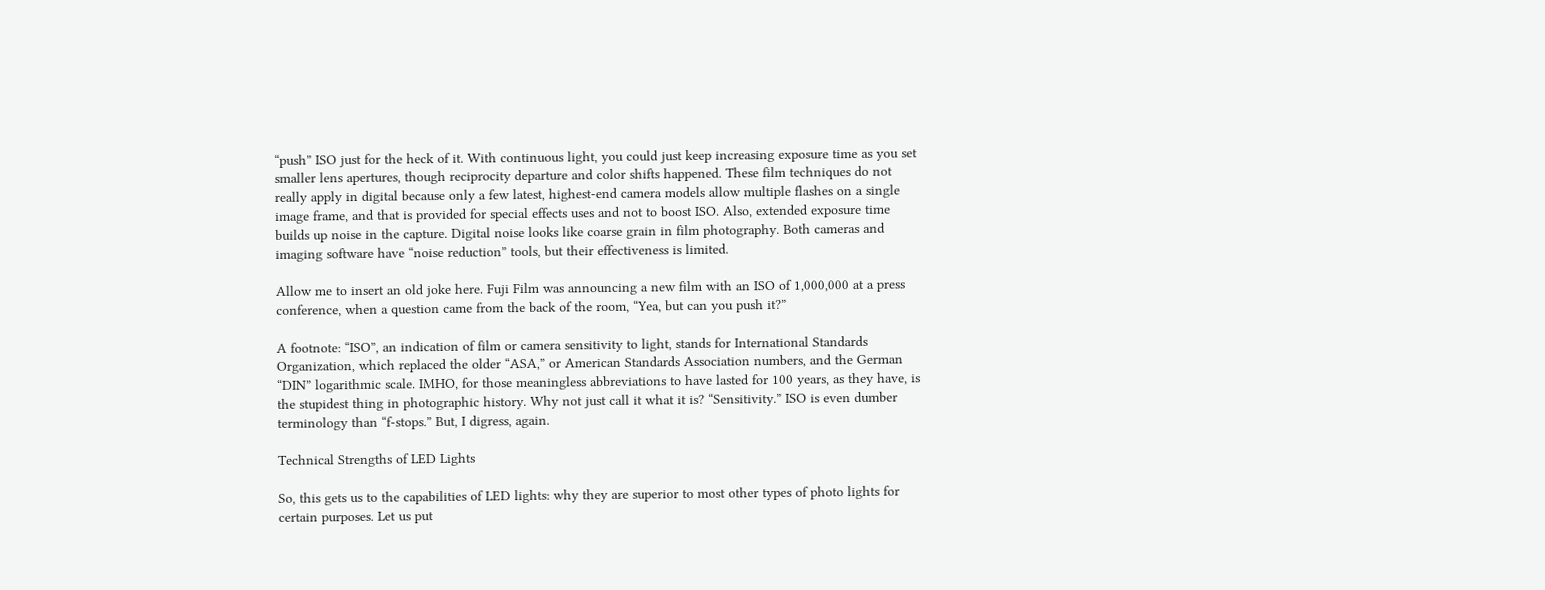“push” ISO just for the heck of it. With continuous light, you could just keep increasing exposure time as you set smaller lens apertures, though reciprocity departure and color shifts happened. These film techniques do not really apply in digital because only a few latest, highest-end camera models allow multiple flashes on a single image frame, and that is provided for special effects uses and not to boost ISO. Also, extended exposure time builds up noise in the capture. Digital noise looks like coarse grain in film photography. Both cameras and imaging software have “noise reduction” tools, but their effectiveness is limited.

Allow me to insert an old joke here. Fuji Film was announcing a new film with an ISO of 1,000,000 at a press conference, when a question came from the back of the room, “Yea, but can you push it?”

A footnote: “ISO”, an indication of film or camera sensitivity to light, stands for International Standards Organization, which replaced the older “ASA,” or American Standards Association numbers, and the German “DIN” logarithmic scale. IMHO, for those meaningless abbreviations to have lasted for 100 years, as they have, is the stupidest thing in photographic history. Why not just call it what it is? “Sensitivity.” ISO is even dumber terminology than “f-stops.” But, I digress, again.

Technical Strengths of LED Lights

So, this gets us to the capabilities of LED lights: why they are superior to most other types of photo lights for certain purposes. Let us put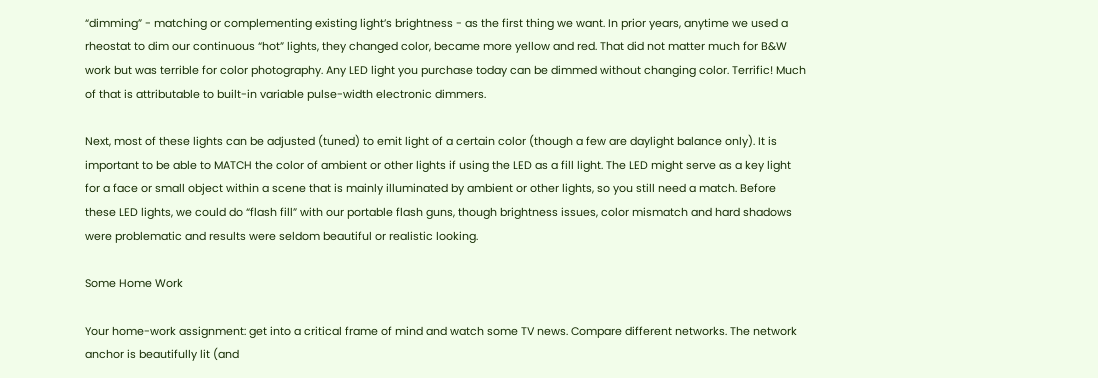“dimming” - matching or complementing existing light’s brightness - as the first thing we want. In prior years, anytime we used a rheostat to dim our continuous “hot” lights, they changed color, became more yellow and red. That did not matter much for B&W work but was terrible for color photography. Any LED light you purchase today can be dimmed without changing color. Terrific! Much of that is attributable to built-in variable pulse-width electronic dimmers.

Next, most of these lights can be adjusted (tuned) to emit light of a certain color (though a few are daylight balance only). It is important to be able to MATCH the color of ambient or other lights if using the LED as a fill light. The LED might serve as a key light for a face or small object within a scene that is mainly illuminated by ambient or other lights, so you still need a match. Before these LED lights, we could do “flash fill” with our portable flash guns, though brightness issues, color mismatch and hard shadows were problematic and results were seldom beautiful or realistic looking.

Some Home Work

Your home-work assignment: get into a critical frame of mind and watch some TV news. Compare different networks. The network anchor is beautifully lit (and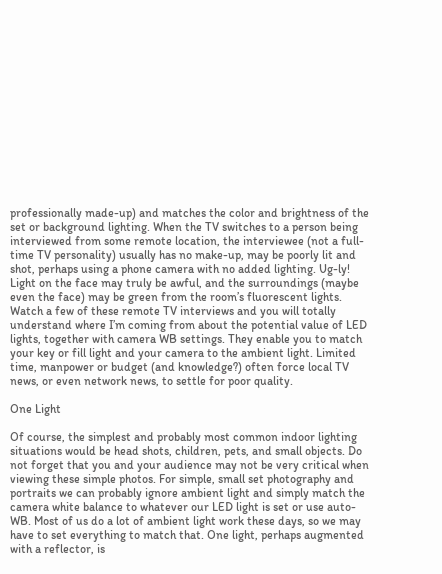professionally made-up) and matches the color and brightness of the set or background lighting. When the TV switches to a person being interviewed from some remote location, the interviewee (not a full-time TV personality) usually has no make-up, may be poorly lit and shot, perhaps using a phone camera with no added lighting. Ug-ly! Light on the face may truly be awful, and the surroundings (maybe even the face) may be green from the room’s fluorescent lights. Watch a few of these remote TV interviews and you will totally understand where I’m coming from about the potential value of LED lights, together with camera WB settings. They enable you to match your key or fill light and your camera to the ambient light. Limited time, manpower or budget (and knowledge?) often force local TV news, or even network news, to settle for poor quality.

One Light

Of course, the simplest and probably most common indoor lighting situations would be head shots, children, pets, and small objects. Do not forget that you and your audience may not be very critical when viewing these simple photos. For simple, small set photography and portraits we can probably ignore ambient light and simply match the camera white balance to whatever our LED light is set or use auto-WB. Most of us do a lot of ambient light work these days, so we may have to set everything to match that. One light, perhaps augmented with a reflector, is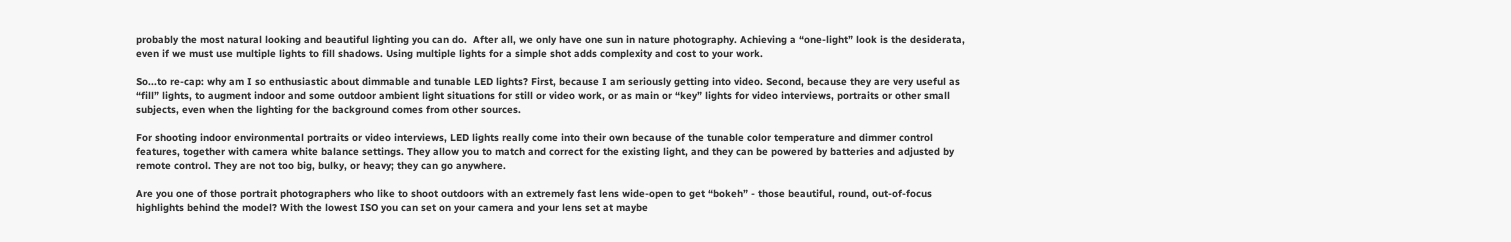probably the most natural looking and beautiful lighting you can do.  After all, we only have one sun in nature photography. Achieving a “one-light” look is the desiderata, even if we must use multiple lights to fill shadows. Using multiple lights for a simple shot adds complexity and cost to your work.

So...to re-cap: why am I so enthusiastic about dimmable and tunable LED lights? First, because I am seriously getting into video. Second, because they are very useful as “fill” lights, to augment indoor and some outdoor ambient light situations for still or video work, or as main or “key” lights for video interviews, portraits or other small subjects, even when the lighting for the background comes from other sources.

For shooting indoor environmental portraits or video interviews, LED lights really come into their own because of the tunable color temperature and dimmer control features, together with camera white balance settings. They allow you to match and correct for the existing light, and they can be powered by batteries and adjusted by remote control. They are not too big, bulky, or heavy; they can go anywhere.

Are you one of those portrait photographers who like to shoot outdoors with an extremely fast lens wide-open to get “bokeh” - those beautiful, round, out-of-focus highlights behind the model? With the lowest ISO you can set on your camera and your lens set at maybe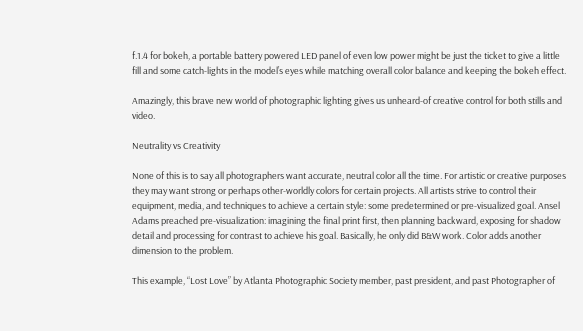f.1.4 for bokeh, a portable battery powered LED panel of even low power might be just the ticket to give a little fill and some catch-lights in the model’s eyes while matching overall color balance and keeping the bokeh effect.

Amazingly, this brave new world of photographic lighting gives us unheard-of creative control for both stills and video.

Neutrality vs Creativity

None of this is to say all photographers want accurate, neutral color all the time. For artistic or creative purposes they may want strong or perhaps other-worldly colors for certain projects. All artists strive to control their equipment, media, and techniques to achieve a certain style: some predetermined or pre-visualized goal. Ansel Adams preached pre-visualization: imagining the final print first, then planning backward, exposing for shadow detail and processing for contrast to achieve his goal. Basically, he only did B&W work. Color adds another dimension to the problem.

This example, “Lost Love” by Atlanta Photographic Society member, past president, and past Photographer of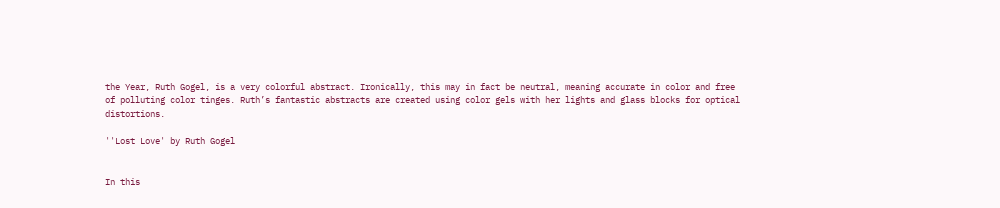the Year, Ruth Gogel, is a very colorful abstract. Ironically, this may in fact be neutral, meaning accurate in color and free of polluting color tinges. Ruth’s fantastic abstracts are created using color gels with her lights and glass blocks for optical distortions.

''Lost Love' by Ruth Gogel


In this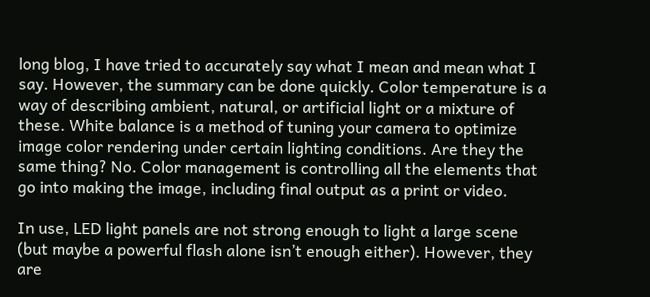long blog, I have tried to accurately say what I mean and mean what I say. However, the summary can be done quickly. Color temperature is a way of describing ambient, natural, or artificial light or a mixture of these. White balance is a method of tuning your camera to optimize image color rendering under certain lighting conditions. Are they the same thing? No. Color management is controlling all the elements that go into making the image, including final output as a print or video.

In use, LED light panels are not strong enough to light a large scene (but maybe a powerful flash alone isn’t enough either). However, they are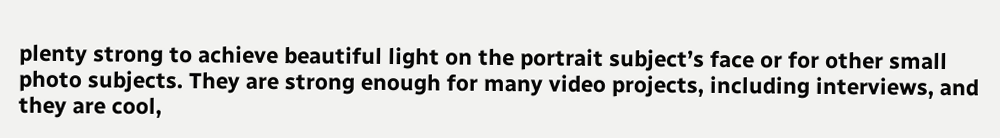plenty strong to achieve beautiful light on the portrait subject’s face or for other small photo subjects. They are strong enough for many video projects, including interviews, and they are cool,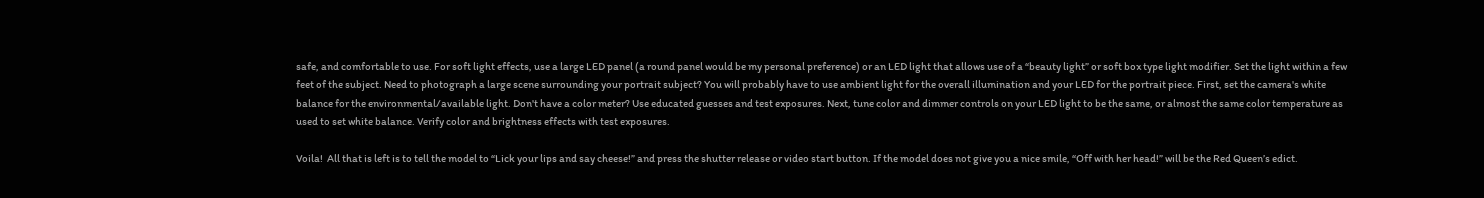safe, and comfortable to use. For soft light effects, use a large LED panel (a round panel would be my personal preference) or an LED light that allows use of a “beauty light” or soft box type light modifier. Set the light within a few feet of the subject. Need to photograph a large scene surrounding your portrait subject? You will probably have to use ambient light for the overall illumination and your LED for the portrait piece. First, set the camera's white balance for the environmental/available light. Don't have a color meter? Use educated guesses and test exposures. Next, tune color and dimmer controls on your LED light to be the same, or almost the same color temperature as used to set white balance. Verify color and brightness effects with test exposures.

Voila!  All that is left is to tell the model to “Lick your lips and say cheese!” and press the shutter release or video start button. If the model does not give you a nice smile, “Off with her head!” will be the Red Queen’s edict.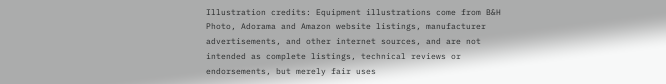Illustration credits: Equipment illustrations come from B&H Photo, Adorama and Amazon website listings, manufacturer advertisements, and other internet sources, and are not intended as complete listings, technical reviews or endorsements, but merely fair uses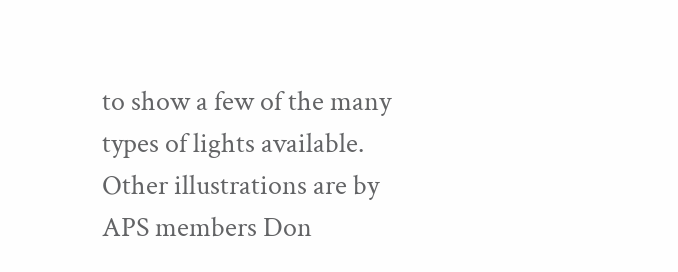to show a few of the many types of lights available. Other illustrations are by APS members Don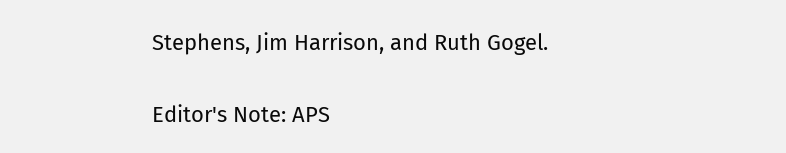Stephens, Jim Harrison, and Ruth Gogel.

Editor's Note: APS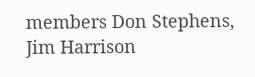members Don Stephens, Jim Harrison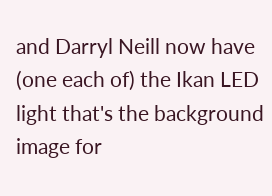and Darryl Neill now have (one each of) the Ikan LED light that's the background image for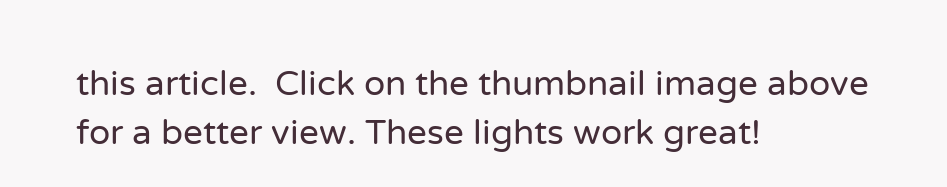this article.  Click on the thumbnail image above for a better view. These lights work great!